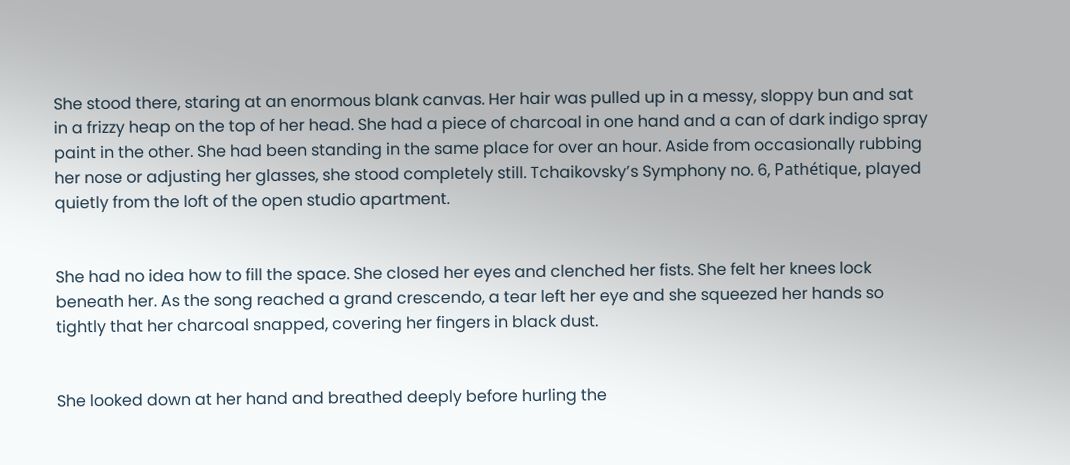She stood there, staring at an enormous blank canvas. Her hair was pulled up in a messy, sloppy bun and sat in a frizzy heap on the top of her head. She had a piece of charcoal in one hand and a can of dark indigo spray paint in the other. She had been standing in the same place for over an hour. Aside from occasionally rubbing her nose or adjusting her glasses, she stood completely still. Tchaikovsky’s Symphony no. 6, Pathétique, played quietly from the loft of the open studio apartment.


She had no idea how to fill the space. She closed her eyes and clenched her fists. She felt her knees lock beneath her. As the song reached a grand crescendo, a tear left her eye and she squeezed her hands so tightly that her charcoal snapped, covering her fingers in black dust.


She looked down at her hand and breathed deeply before hurling the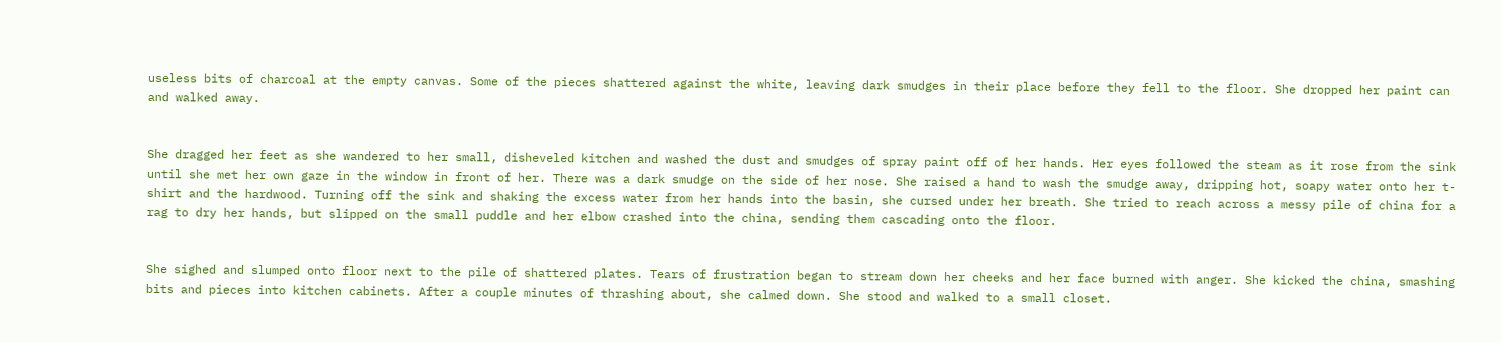useless bits of charcoal at the empty canvas. Some of the pieces shattered against the white, leaving dark smudges in their place before they fell to the floor. She dropped her paint can and walked away.


She dragged her feet as she wandered to her small, disheveled kitchen and washed the dust and smudges of spray paint off of her hands. Her eyes followed the steam as it rose from the sink until she met her own gaze in the window in front of her. There was a dark smudge on the side of her nose. She raised a hand to wash the smudge away, dripping hot, soapy water onto her t-shirt and the hardwood. Turning off the sink and shaking the excess water from her hands into the basin, she cursed under her breath. She tried to reach across a messy pile of china for a rag to dry her hands, but slipped on the small puddle and her elbow crashed into the china, sending them cascading onto the floor.


She sighed and slumped onto floor next to the pile of shattered plates. Tears of frustration began to stream down her cheeks and her face burned with anger. She kicked the china, smashing bits and pieces into kitchen cabinets. After a couple minutes of thrashing about, she calmed down. She stood and walked to a small closet.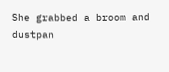She grabbed a broom and dustpan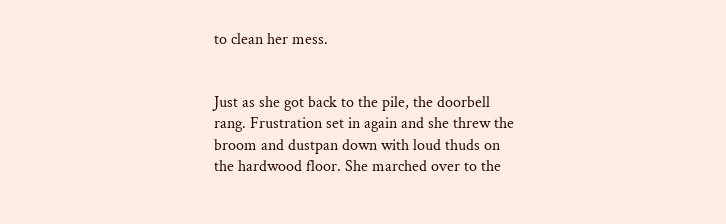to clean her mess.


Just as she got back to the pile, the doorbell rang. Frustration set in again and she threw the broom and dustpan down with loud thuds on the hardwood floor. She marched over to the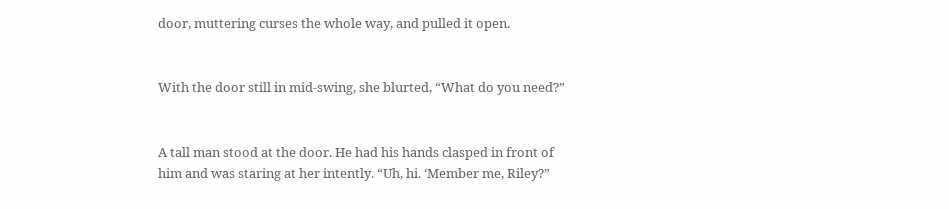door, muttering curses the whole way, and pulled it open.


With the door still in mid-swing, she blurted, “What do you need?”


A tall man stood at the door. He had his hands clasped in front of him and was staring at her intently. “Uh, hi. ‘Member me, Riley?”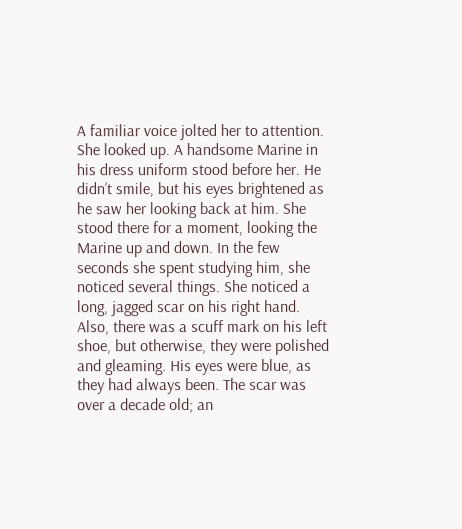A familiar voice jolted her to attention. She looked up. A handsome Marine in his dress uniform stood before her. He didn’t smile, but his eyes brightened as he saw her looking back at him. She stood there for a moment, looking the Marine up and down. In the few seconds she spent studying him, she noticed several things. She noticed a long, jagged scar on his right hand. Also, there was a scuff mark on his left shoe, but otherwise, they were polished and gleaming. His eyes were blue, as they had always been. The scar was over a decade old; an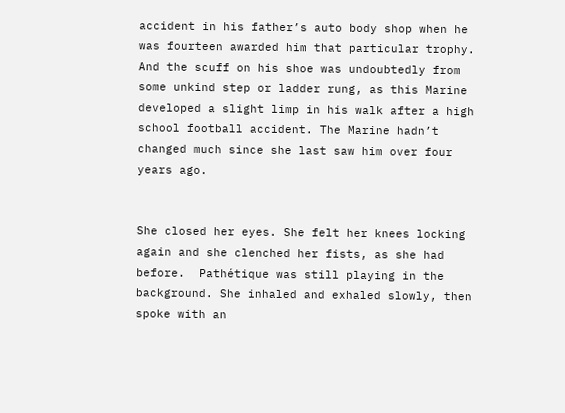accident in his father’s auto body shop when he was fourteen awarded him that particular trophy. And the scuff on his shoe was undoubtedly from some unkind step or ladder rung, as this Marine developed a slight limp in his walk after a high school football accident. The Marine hadn’t changed much since she last saw him over four years ago.


She closed her eyes. She felt her knees locking again and she clenched her fists, as she had before.  Pathétique was still playing in the background. She inhaled and exhaled slowly, then spoke with an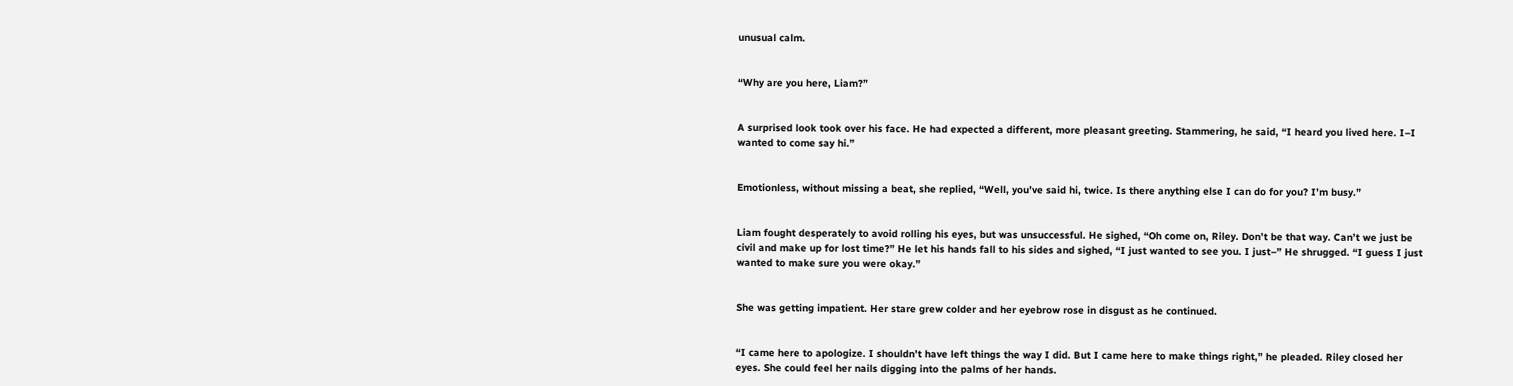unusual calm.


“Why are you here, Liam?”


A surprised look took over his face. He had expected a different, more pleasant greeting. Stammering, he said, “I heard you lived here. I–I wanted to come say hi.”


Emotionless, without missing a beat, she replied, “Well, you’ve said hi, twice. Is there anything else I can do for you? I’m busy.”


Liam fought desperately to avoid rolling his eyes, but was unsuccessful. He sighed, “Oh come on, Riley. Don’t be that way. Can’t we just be civil and make up for lost time?” He let his hands fall to his sides and sighed, “I just wanted to see you. I just–” He shrugged. “I guess I just wanted to make sure you were okay.”


She was getting impatient. Her stare grew colder and her eyebrow rose in disgust as he continued.


“I came here to apologize. I shouldn’t have left things the way I did. But I came here to make things right,” he pleaded. Riley closed her eyes. She could feel her nails digging into the palms of her hands.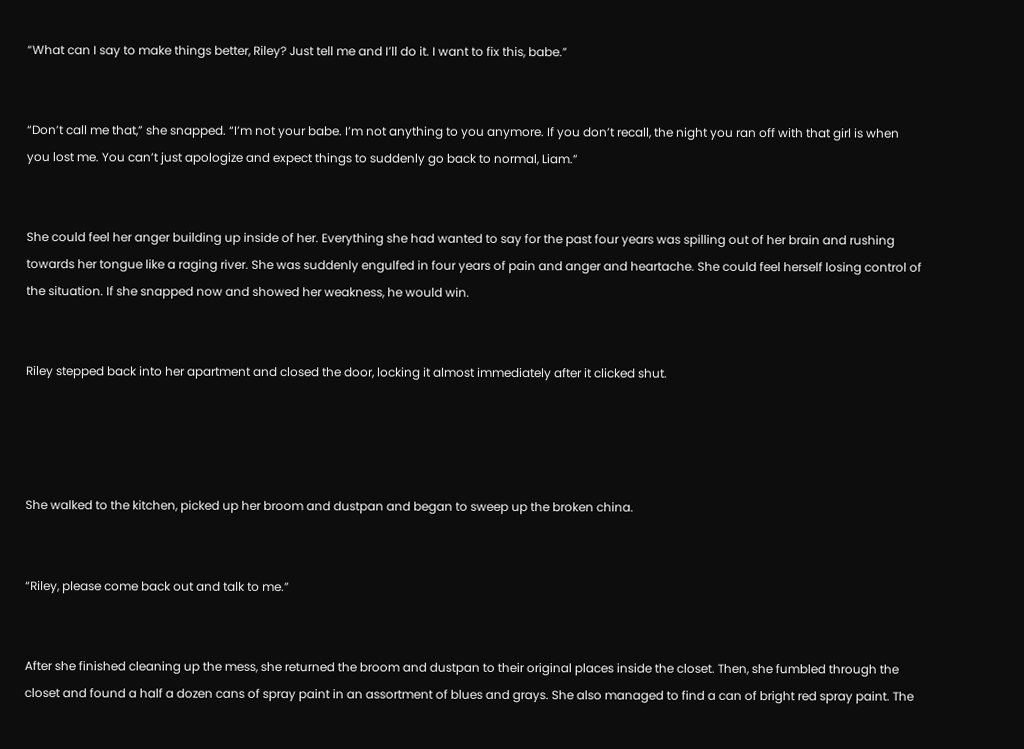“What can I say to make things better, Riley? Just tell me and I’ll do it. I want to fix this, babe.”


“Don’t call me that,” she snapped. “I’m not your babe. I’m not anything to you anymore. If you don’t recall, the night you ran off with that girl is when you lost me. You can’t just apologize and expect things to suddenly go back to normal, Liam.”


She could feel her anger building up inside of her. Everything she had wanted to say for the past four years was spilling out of her brain and rushing towards her tongue like a raging river. She was suddenly engulfed in four years of pain and anger and heartache. She could feel herself losing control of the situation. If she snapped now and showed her weakness, he would win.


Riley stepped back into her apartment and closed the door, locking it almost immediately after it clicked shut.




She walked to the kitchen, picked up her broom and dustpan and began to sweep up the broken china.


“Riley, please come back out and talk to me.”


After she finished cleaning up the mess, she returned the broom and dustpan to their original places inside the closet. Then, she fumbled through the closet and found a half a dozen cans of spray paint in an assortment of blues and grays. She also managed to find a can of bright red spray paint. The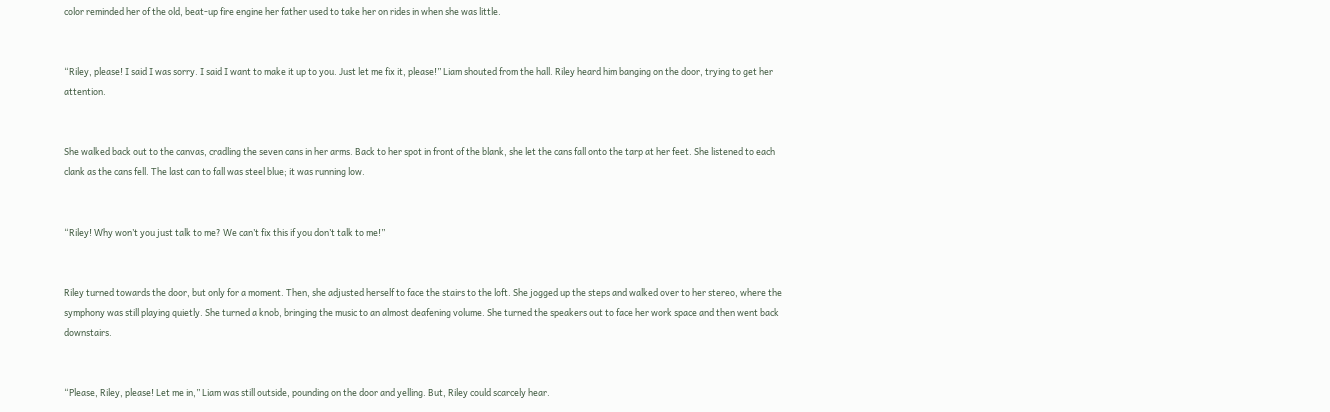color reminded her of the old, beat-up fire engine her father used to take her on rides in when she was little.


“Riley, please! I said I was sorry. I said I want to make it up to you. Just let me fix it, please!” Liam shouted from the hall. Riley heard him banging on the door, trying to get her attention.


She walked back out to the canvas, cradling the seven cans in her arms. Back to her spot in front of the blank, she let the cans fall onto the tarp at her feet. She listened to each clank as the cans fell. The last can to fall was steel blue; it was running low.


“Riley! Why won’t you just talk to me? We can’t fix this if you don’t talk to me!”


Riley turned towards the door, but only for a moment. Then, she adjusted herself to face the stairs to the loft. She jogged up the steps and walked over to her stereo, where the symphony was still playing quietly. She turned a knob, bringing the music to an almost deafening volume. She turned the speakers out to face her work space and then went back downstairs.


“Please, Riley, please! Let me in,” Liam was still outside, pounding on the door and yelling. But, Riley could scarcely hear.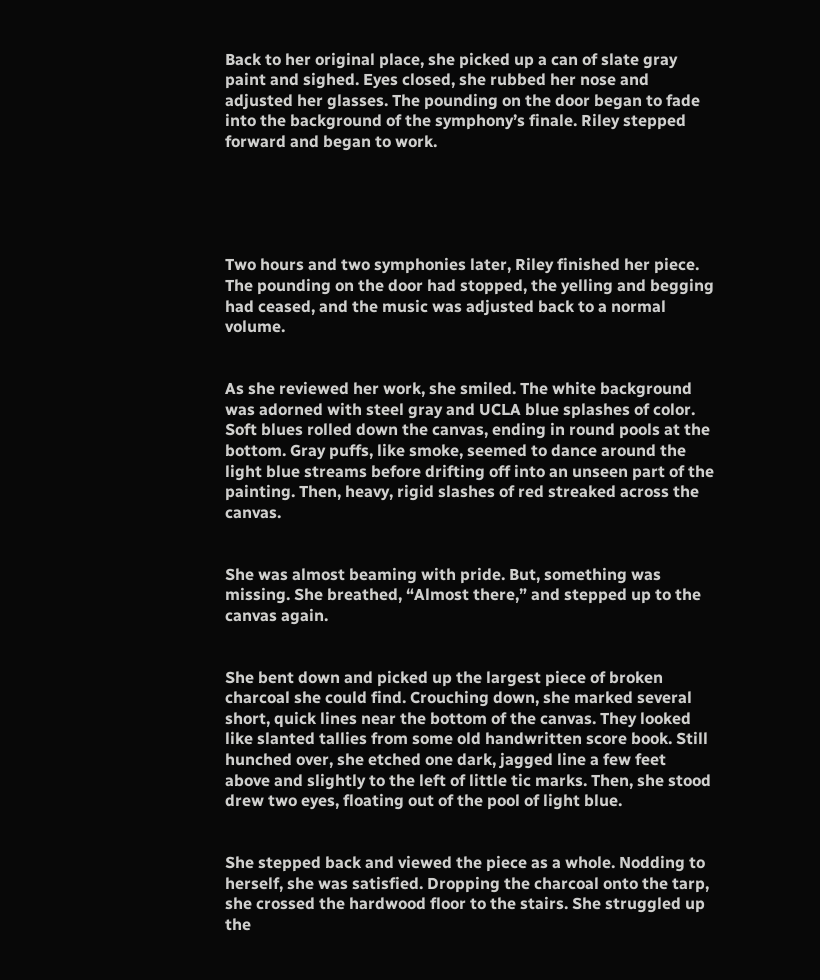Back to her original place, she picked up a can of slate gray paint and sighed. Eyes closed, she rubbed her nose and adjusted her glasses. The pounding on the door began to fade into the background of the symphony’s finale. Riley stepped forward and began to work.





Two hours and two symphonies later, Riley finished her piece. The pounding on the door had stopped, the yelling and begging had ceased, and the music was adjusted back to a normal volume.


As she reviewed her work, she smiled. The white background was adorned with steel gray and UCLA blue splashes of color. Soft blues rolled down the canvas, ending in round pools at the bottom. Gray puffs, like smoke, seemed to dance around the light blue streams before drifting off into an unseen part of the painting. Then, heavy, rigid slashes of red streaked across the canvas.


She was almost beaming with pride. But, something was missing. She breathed, “Almost there,” and stepped up to the canvas again.


She bent down and picked up the largest piece of broken charcoal she could find. Crouching down, she marked several short, quick lines near the bottom of the canvas. They looked like slanted tallies from some old handwritten score book. Still hunched over, she etched one dark, jagged line a few feet above and slightly to the left of little tic marks. Then, she stood drew two eyes, floating out of the pool of light blue.


She stepped back and viewed the piece as a whole. Nodding to herself, she was satisfied. Dropping the charcoal onto the tarp, she crossed the hardwood floor to the stairs. She struggled up the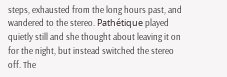steps, exhausted from the long hours past, and wandered to the stereo. Pathétique played quietly still and she thought about leaving it on for the night, but instead switched the stereo off. The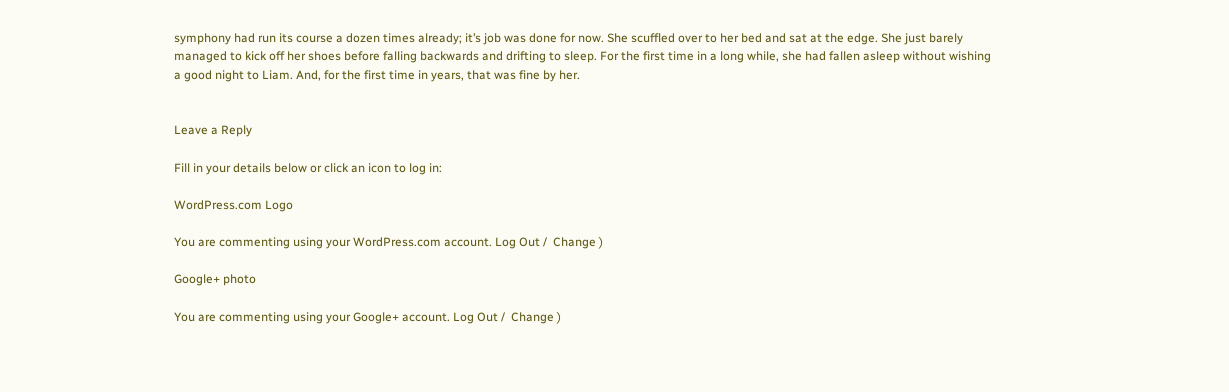symphony had run its course a dozen times already; it’s job was done for now. She scuffled over to her bed and sat at the edge. She just barely managed to kick off her shoes before falling backwards and drifting to sleep. For the first time in a long while, she had fallen asleep without wishing a good night to Liam. And, for the first time in years, that was fine by her.


Leave a Reply

Fill in your details below or click an icon to log in:

WordPress.com Logo

You are commenting using your WordPress.com account. Log Out /  Change )

Google+ photo

You are commenting using your Google+ account. Log Out /  Change )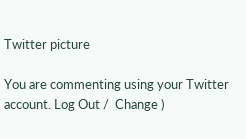Twitter picture

You are commenting using your Twitter account. Log Out /  Change )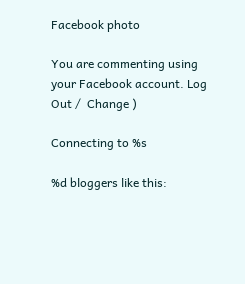Facebook photo

You are commenting using your Facebook account. Log Out /  Change )

Connecting to %s

%d bloggers like this: